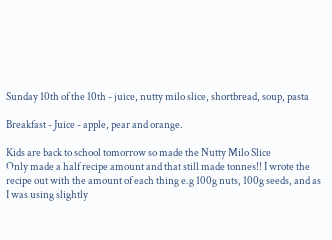Sunday 10th of the 10th - juice, nutty milo slice, shortbread, soup, pasta

Breakfast - Juice - apple, pear and orange.

Kids are back to school tomorrow so made the Nutty Milo Slice
Only made a half recipe amount and that still made tonnes!! I wrote the recipe out with the amount of each thing e.g 100g nuts, 100g seeds, and as I was using slightly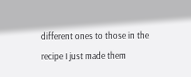different ones to those in the recipe I just made them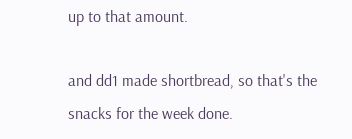up to that amount.

and dd1 made shortbread, so that's the snacks for the week done.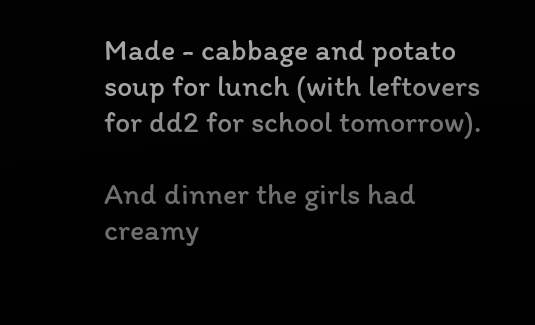Made - cabbage and potato soup for lunch (with leftovers for dd2 for school tomorrow).

And dinner the girls had creamy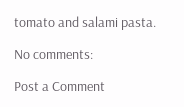tomato and salami pasta.

No comments:

Post a Comment